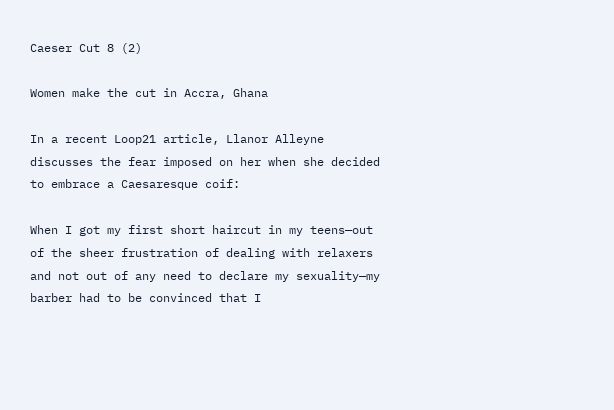Caeser Cut 8 (2)

Women make the cut in Accra, Ghana

In a recent Loop21 article, Llanor Alleyne discusses the fear imposed on her when she decided to embrace a Caesaresque coif:

When I got my first short haircut in my teens—out of the sheer frustration of dealing with relaxers and not out of any need to declare my sexuality—my barber had to be convinced that I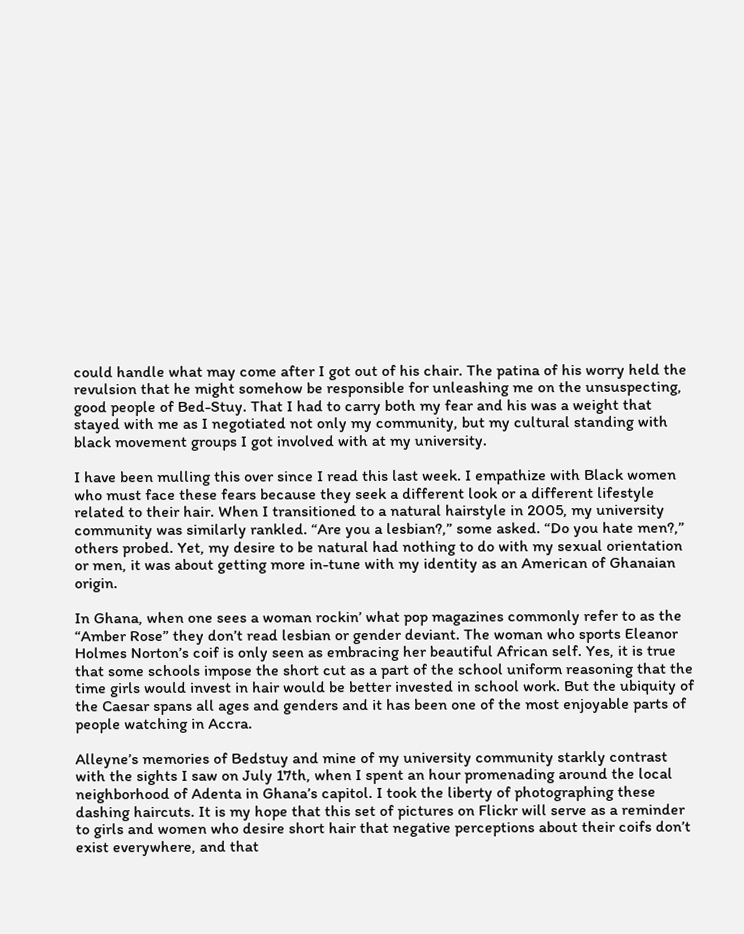could handle what may come after I got out of his chair. The patina of his worry held the revulsion that he might somehow be responsible for unleashing me on the unsuspecting, good people of Bed-Stuy. That I had to carry both my fear and his was a weight that stayed with me as I negotiated not only my community, but my cultural standing with black movement groups I got involved with at my university.

I have been mulling this over since I read this last week. I empathize with Black women who must face these fears because they seek a different look or a different lifestyle related to their hair. When I transitioned to a natural hairstyle in 2005, my university community was similarly rankled. “Are you a lesbian?,” some asked. “Do you hate men?,” others probed. Yet, my desire to be natural had nothing to do with my sexual orientation or men, it was about getting more in-tune with my identity as an American of Ghanaian origin.

In Ghana, when one sees a woman rockin’ what pop magazines commonly refer to as the “Amber Rose” they don’t read lesbian or gender deviant. The woman who sports Eleanor Holmes Norton’s coif is only seen as embracing her beautiful African self. Yes, it is true that some schools impose the short cut as a part of the school uniform reasoning that the time girls would invest in hair would be better invested in school work. But the ubiquity of the Caesar spans all ages and genders and it has been one of the most enjoyable parts of people watching in Accra.

Alleyne’s memories of Bedstuy and mine of my university community starkly contrast with the sights I saw on July 17th, when I spent an hour promenading around the local neighborhood of Adenta in Ghana’s capitol. I took the liberty of photographing these dashing haircuts. It is my hope that this set of pictures on Flickr will serve as a reminder to girls and women who desire short hair that negative perceptions about their coifs don’t exist everywhere, and that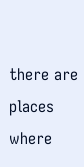there are places where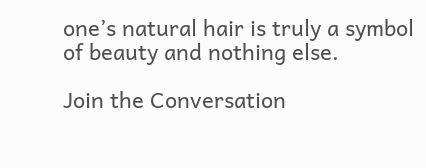one’s natural hair is truly a symbol of beauty and nothing else.

Join the Conversation